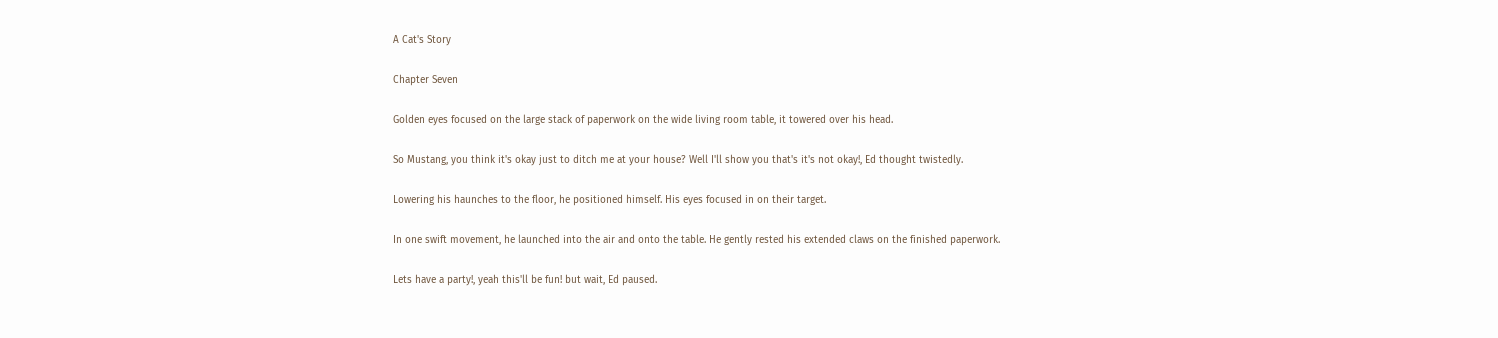A Cat's Story

Chapter Seven

Golden eyes focused on the large stack of paperwork on the wide living room table, it towered over his head.

So Mustang, you think it's okay just to ditch me at your house? Well I'll show you that's it's not okay!, Ed thought twistedly.

Lowering his haunches to the floor, he positioned himself. His eyes focused in on their target.

In one swift movement, he launched into the air and onto the table. He gently rested his extended claws on the finished paperwork.

Lets have a party!, yeah this'll be fun! but wait, Ed paused.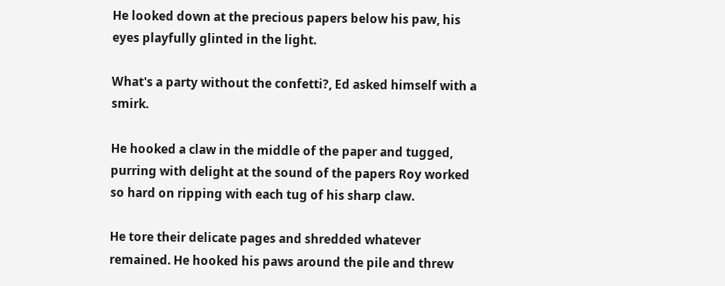He looked down at the precious papers below his paw, his eyes playfully glinted in the light.

What's a party without the confetti?, Ed asked himself with a smirk.

He hooked a claw in the middle of the paper and tugged, purring with delight at the sound of the papers Roy worked so hard on ripping with each tug of his sharp claw.

He tore their delicate pages and shredded whatever remained. He hooked his paws around the pile and threw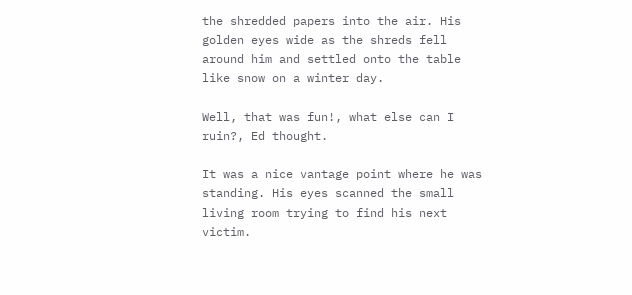the shredded papers into the air. His golden eyes wide as the shreds fell around him and settled onto the table like snow on a winter day.

Well, that was fun!, what else can I ruin?, Ed thought.

It was a nice vantage point where he was standing. His eyes scanned the small living room trying to find his next victim.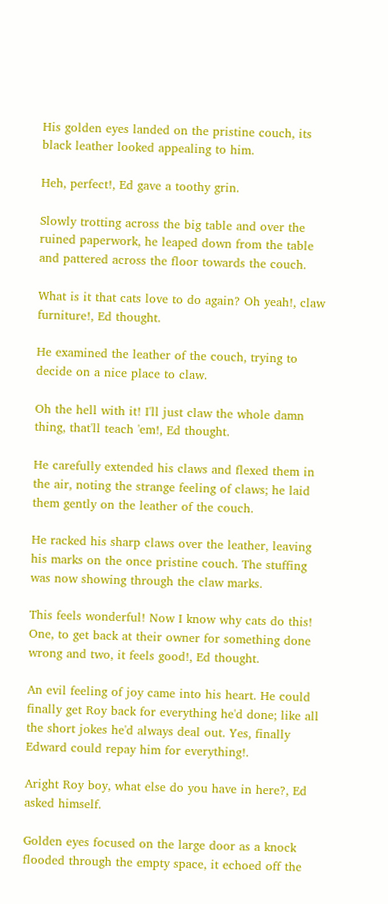His golden eyes landed on the pristine couch, its black leather looked appealing to him.

Heh, perfect!, Ed gave a toothy grin.

Slowly trotting across the big table and over the ruined paperwork, he leaped down from the table and pattered across the floor towards the couch.

What is it that cats love to do again? Oh yeah!, claw furniture!, Ed thought.

He examined the leather of the couch, trying to decide on a nice place to claw.

Oh the hell with it! I'll just claw the whole damn thing, that'll teach 'em!, Ed thought.

He carefully extended his claws and flexed them in the air, noting the strange feeling of claws; he laid them gently on the leather of the couch.

He racked his sharp claws over the leather, leaving his marks on the once pristine couch. The stuffing was now showing through the claw marks.

This feels wonderful! Now I know why cats do this! One, to get back at their owner for something done wrong and two, it feels good!, Ed thought.

An evil feeling of joy came into his heart. He could finally get Roy back for everything he'd done; like all the short jokes he'd always deal out. Yes, finally Edward could repay him for everything!.

Aright Roy boy, what else do you have in here?, Ed asked himself.

Golden eyes focused on the large door as a knock flooded through the empty space, it echoed off the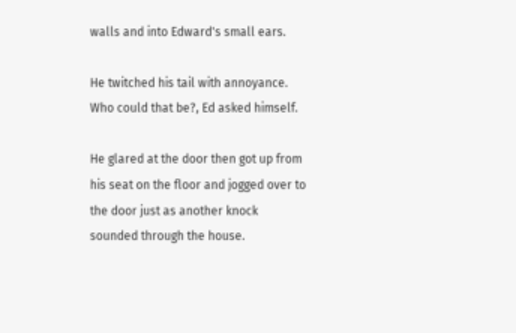walls and into Edward's small ears.

He twitched his tail with annoyance. Who could that be?, Ed asked himself.

He glared at the door then got up from his seat on the floor and jogged over to the door just as another knock sounded through the house.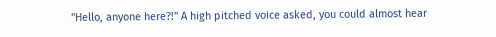"Hello, anyone here?!" A high pitched voice asked, you could almost hear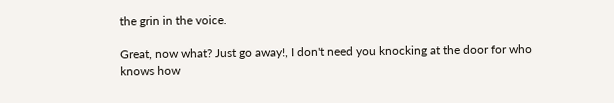the grin in the voice.

Great, now what? Just go away!, I don't need you knocking at the door for who knows how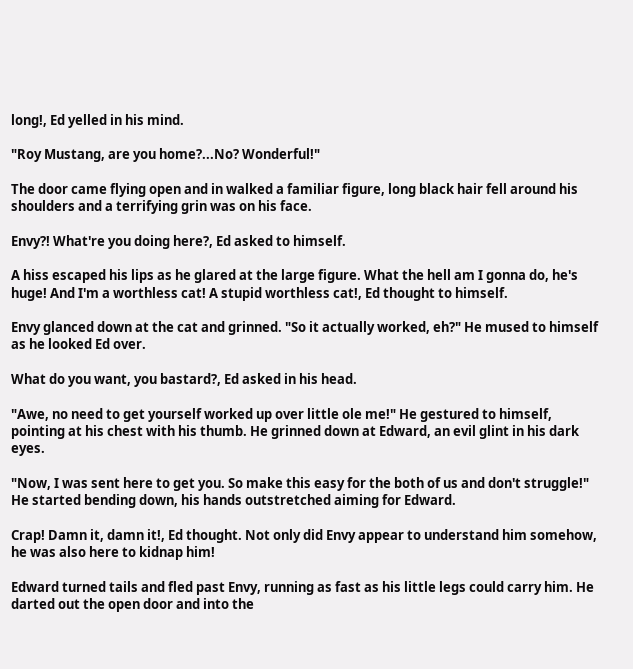long!, Ed yelled in his mind.

"Roy Mustang, are you home?...No? Wonderful!"

The door came flying open and in walked a familiar figure, long black hair fell around his shoulders and a terrifying grin was on his face.

Envy?! What're you doing here?, Ed asked to himself.

A hiss escaped his lips as he glared at the large figure. What the hell am I gonna do, he's huge! And I'm a worthless cat! A stupid worthless cat!, Ed thought to himself.

Envy glanced down at the cat and grinned. "So it actually worked, eh?" He mused to himself as he looked Ed over.

What do you want, you bastard?, Ed asked in his head.

"Awe, no need to get yourself worked up over little ole me!" He gestured to himself, pointing at his chest with his thumb. He grinned down at Edward, an evil glint in his dark eyes.

"Now, I was sent here to get you. So make this easy for the both of us and don't struggle!" He started bending down, his hands outstretched aiming for Edward.

Crap! Damn it, damn it!, Ed thought. Not only did Envy appear to understand him somehow, he was also here to kidnap him!

Edward turned tails and fled past Envy, running as fast as his little legs could carry him. He darted out the open door and into the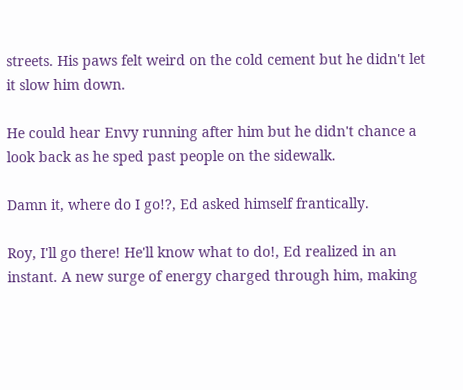streets. His paws felt weird on the cold cement but he didn't let it slow him down.

He could hear Envy running after him but he didn't chance a look back as he sped past people on the sidewalk.

Damn it, where do I go!?, Ed asked himself frantically.

Roy, I'll go there! He'll know what to do!, Ed realized in an instant. A new surge of energy charged through him, making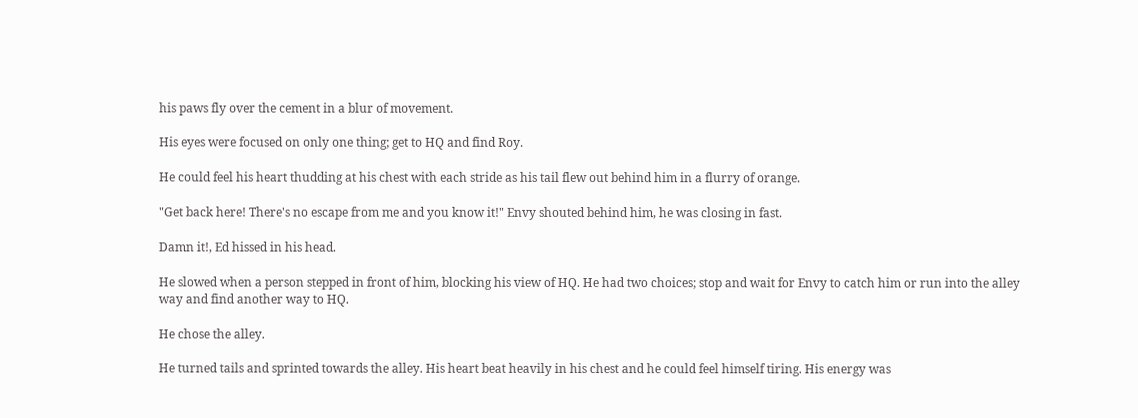his paws fly over the cement in a blur of movement.

His eyes were focused on only one thing; get to HQ and find Roy.

He could feel his heart thudding at his chest with each stride as his tail flew out behind him in a flurry of orange.

"Get back here! There's no escape from me and you know it!" Envy shouted behind him, he was closing in fast.

Damn it!, Ed hissed in his head.

He slowed when a person stepped in front of him, blocking his view of HQ. He had two choices; stop and wait for Envy to catch him or run into the alley way and find another way to HQ.

He chose the alley.

He turned tails and sprinted towards the alley. His heart beat heavily in his chest and he could feel himself tiring. His energy was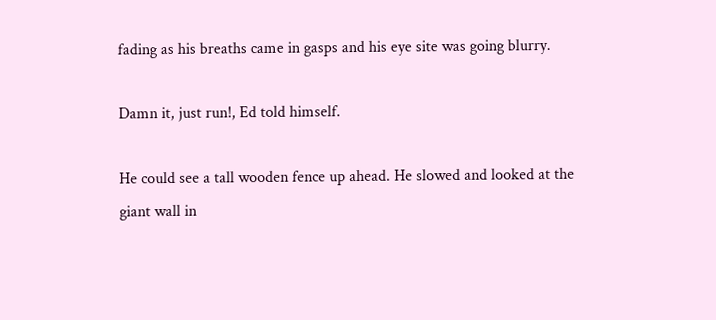fading as his breaths came in gasps and his eye site was going blurry.

Damn it, just run!, Ed told himself.

He could see a tall wooden fence up ahead. He slowed and looked at the giant wall in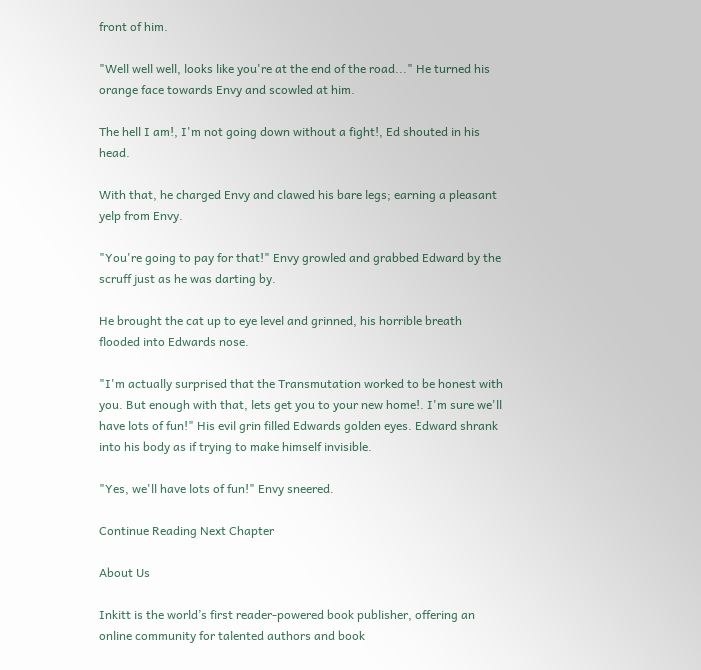front of him.

"Well well well, looks like you're at the end of the road..." He turned his orange face towards Envy and scowled at him.

The hell I am!, I'm not going down without a fight!, Ed shouted in his head.

With that, he charged Envy and clawed his bare legs; earning a pleasant yelp from Envy.

"You're going to pay for that!" Envy growled and grabbed Edward by the scruff just as he was darting by.

He brought the cat up to eye level and grinned, his horrible breath flooded into Edwards nose.

"I'm actually surprised that the Transmutation worked to be honest with you. But enough with that, lets get you to your new home!. I'm sure we'll have lots of fun!" His evil grin filled Edwards golden eyes. Edward shrank into his body as if trying to make himself invisible.

"Yes, we'll have lots of fun!" Envy sneered.

Continue Reading Next Chapter

About Us

Inkitt is the world’s first reader-powered book publisher, offering an online community for talented authors and book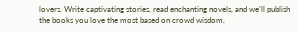lovers. Write captivating stories, read enchanting novels, and we’ll publish the books you love the most based on crowd wisdom.